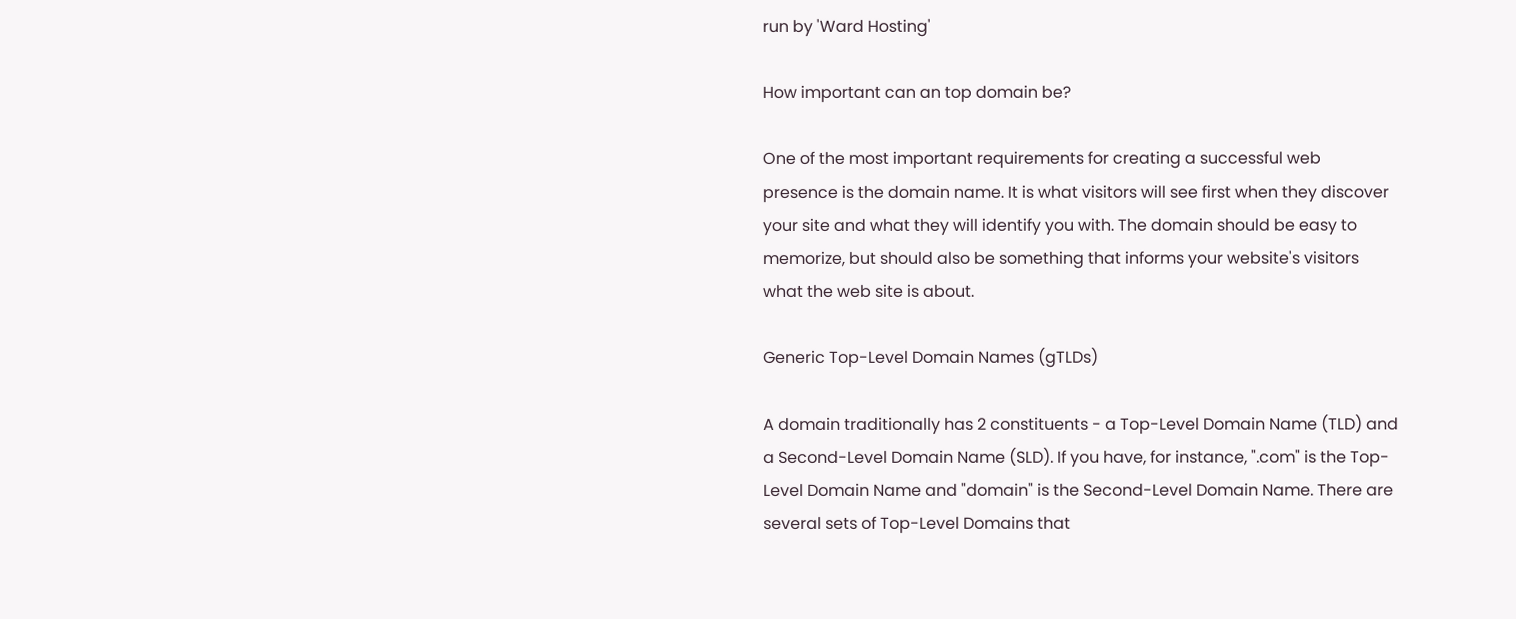run by 'Ward Hosting'

How important can an top domain be?

One of the most important requirements for creating a successful web presence is the domain name. It is what visitors will see first when they discover your site and what they will identify you with. The domain should be easy to memorize, but should also be something that informs your website's visitors what the web site is about.

Generic Top-Level Domain Names (gTLDs)

A domain traditionally has 2 constituents - a Top-Level Domain Name (TLD) and a Second-Level Domain Name (SLD). If you have, for instance, ".com" is the Top-Level Domain Name and "domain" is the Second-Level Domain Name. There are several sets of Top-Level Domains that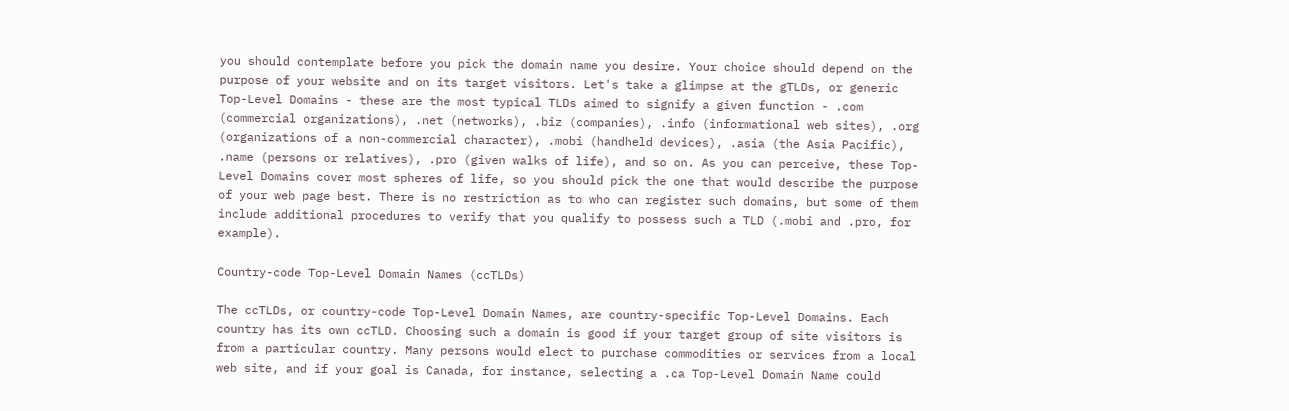you should contemplate before you pick the domain name you desire. Your choice should depend on the purpose of your website and on its target visitors. Let's take a glimpse at the gTLDs, or generic Top-Level Domains - these are the most typical TLDs aimed to signify a given function - .com (commercial organizations), .net (networks), .biz (companies), .info (informational web sites), .org (organizations of a non-commercial character), .mobi (handheld devices), .asia (the Asia Pacific), .name (persons or relatives), .pro (given walks of life), and so on. As you can perceive, these Top-Level Domains cover most spheres of life, so you should pick the one that would describe the purpose of your web page best. There is no restriction as to who can register such domains, but some of them include additional procedures to verify that you qualify to possess such a TLD (.mobi and .pro, for example).

Country-code Top-Level Domain Names (ccTLDs)

The ccTLDs, or country-code Top-Level Domain Names, are country-specific Top-Level Domains. Each country has its own ccTLD. Choosing such a domain is good if your target group of site visitors is from a particular country. Many persons would elect to purchase commodities or services from a local web site, and if your goal is Canada, for instance, selecting a .ca Top-Level Domain Name could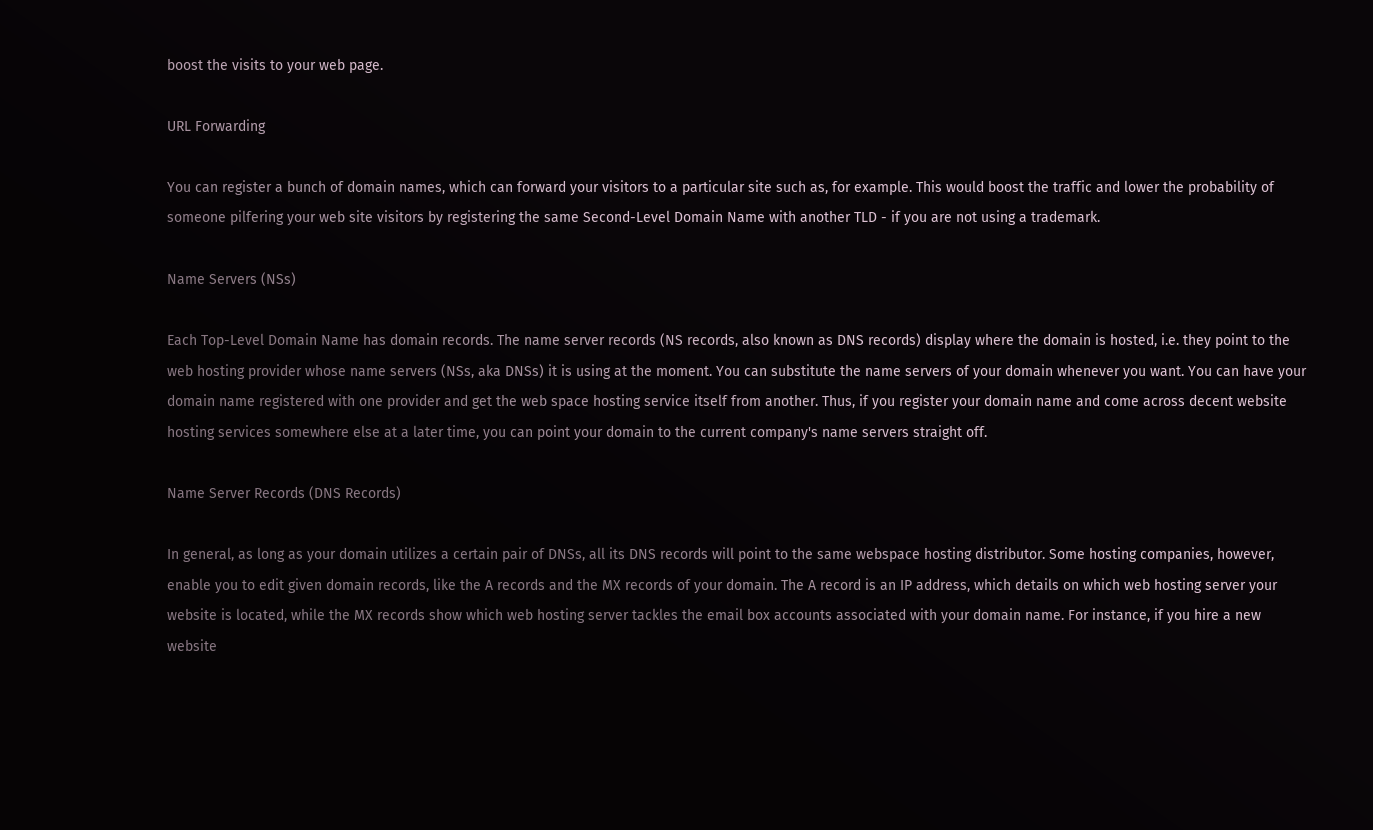boost the visits to your web page.

URL Forwarding

You can register a bunch of domain names, which can forward your visitors to a particular site such as, for example. This would boost the traffic and lower the probability of someone pilfering your web site visitors by registering the same Second-Level Domain Name with another TLD - if you are not using a trademark.

Name Servers (NSs)

Each Top-Level Domain Name has domain records. The name server records (NS records, also known as DNS records) display where the domain is hosted, i.e. they point to the web hosting provider whose name servers (NSs, aka DNSs) it is using at the moment. You can substitute the name servers of your domain whenever you want. You can have your domain name registered with one provider and get the web space hosting service itself from another. Thus, if you register your domain name and come across decent website hosting services somewhere else at a later time, you can point your domain to the current company's name servers straight off.

Name Server Records (DNS Records)

In general, as long as your domain utilizes a certain pair of DNSs, all its DNS records will point to the same webspace hosting distributor. Some hosting companies, however, enable you to edit given domain records, like the A records and the MX records of your domain. The A record is an IP address, which details on which web hosting server your website is located, while the MX records show which web hosting server tackles the email box accounts associated with your domain name. For instance, if you hire a new website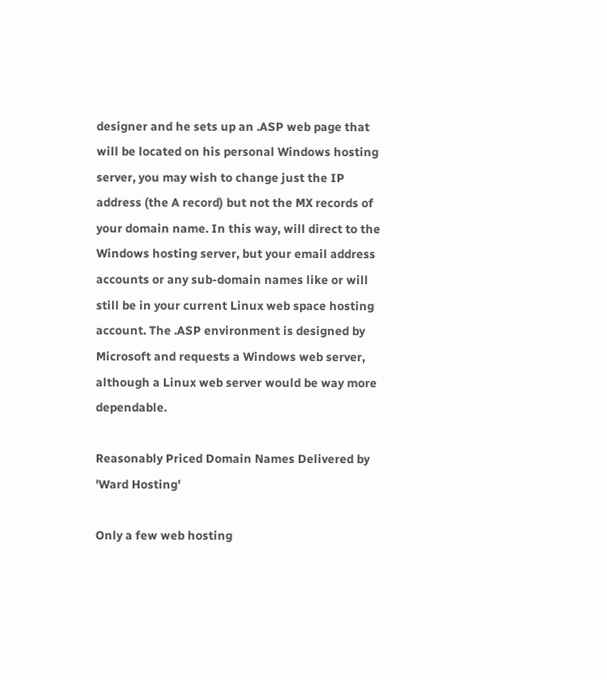designer and he sets up an .ASP web page that will be located on his personal Windows hosting server, you may wish to change just the IP address (the A record) but not the MX records of your domain name. In this way, will direct to the Windows hosting server, but your email address accounts or any sub-domain names like or will still be in your current Linux web space hosting account. The .ASP environment is designed by Microsoft and requests a Windows web server, although a Linux web server would be way more dependable.

Reasonably Priced Domain Names Delivered by 'Ward Hosting'

Only a few web hosting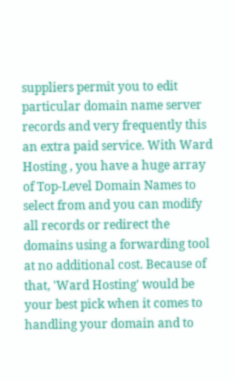suppliers permit you to edit particular domain name server records and very frequently this an extra paid service. With Ward Hosting , you have a huge array of Top-Level Domain Names to select from and you can modify all records or redirect the domains using a forwarding tool at no additional cost. Because of that, 'Ward Hosting' would be your best pick when it comes to handling your domain and to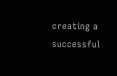creating a successful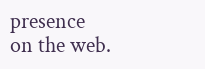presence on the web.